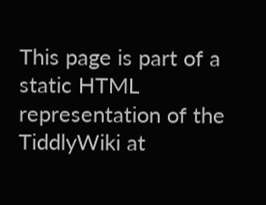This page is part of a static HTML representation of the TiddlyWiki at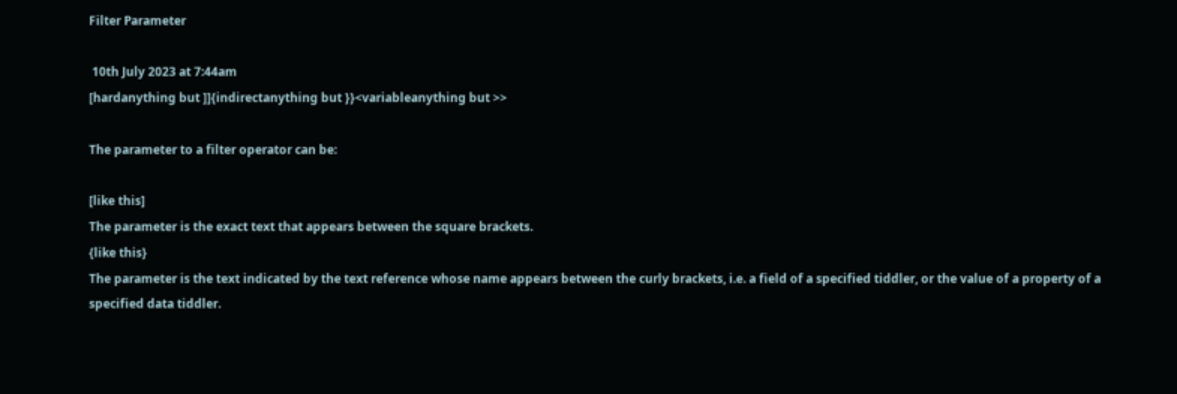Filter Parameter

 10th July 2023 at 7:44am
[hardanything but ]]{indirectanything but }}<variableanything but >>

The parameter to a filter operator can be:

[like this]
The parameter is the exact text that appears between the square brackets.
{like this}
The parameter is the text indicated by the text reference whose name appears between the curly brackets, i.e. a field of a specified tiddler, or the value of a property of a specified data tiddler.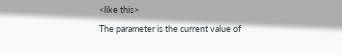<like this>
The parameter is the current value of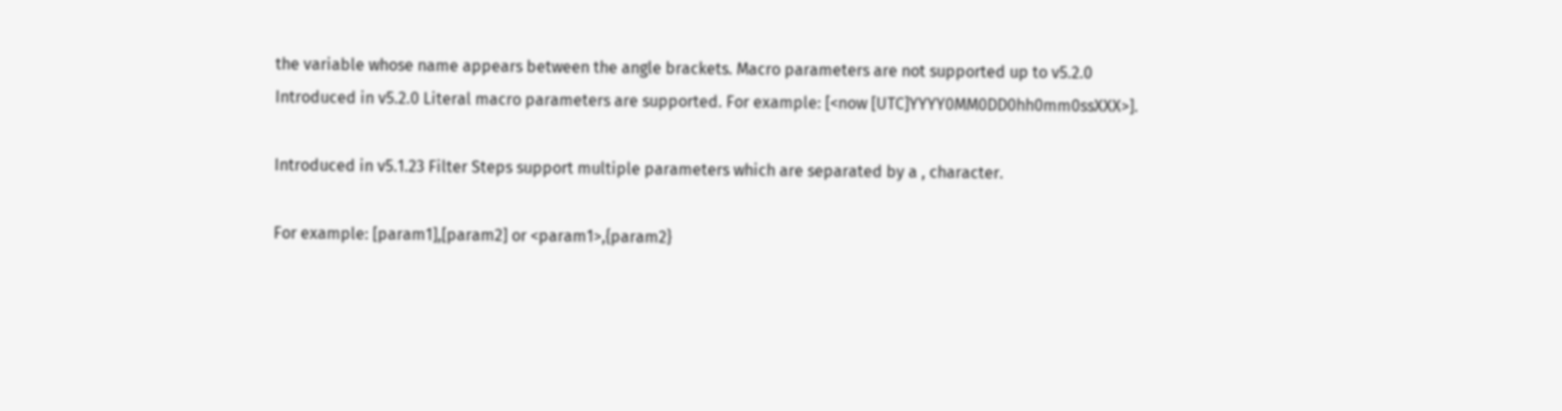the variable whose name appears between the angle brackets. Macro parameters are not supported up to v5.2.0
Introduced in v5.2.0 Literal macro parameters are supported. For example: [<now [UTC]YYYY0MM0DD0hh0mm0ssXXX>].

Introduced in v5.1.23 Filter Steps support multiple parameters which are separated by a , character.

For example: [param1],[param2] or <param1>,{param2}